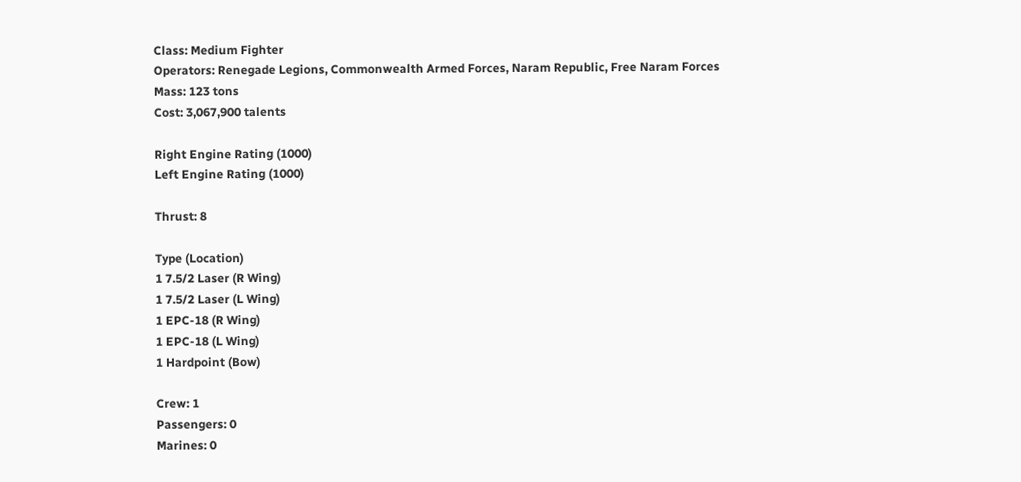Class: Medium Fighter
Operators: Renegade Legions, Commonwealth Armed Forces, Naram Republic, Free Naram Forces
Mass: 123 tons
Cost: 3,067,900 talents

Right Engine Rating (1000)
Left Engine Rating (1000)

Thrust: 8

Type (Location)
1 7.5/2 Laser (R Wing)
1 7.5/2 Laser (L Wing)
1 EPC-18 (R Wing)
1 EPC-18 (L Wing)
1 Hardpoint (Bow)

Crew: 1
Passengers: 0
Marines: 0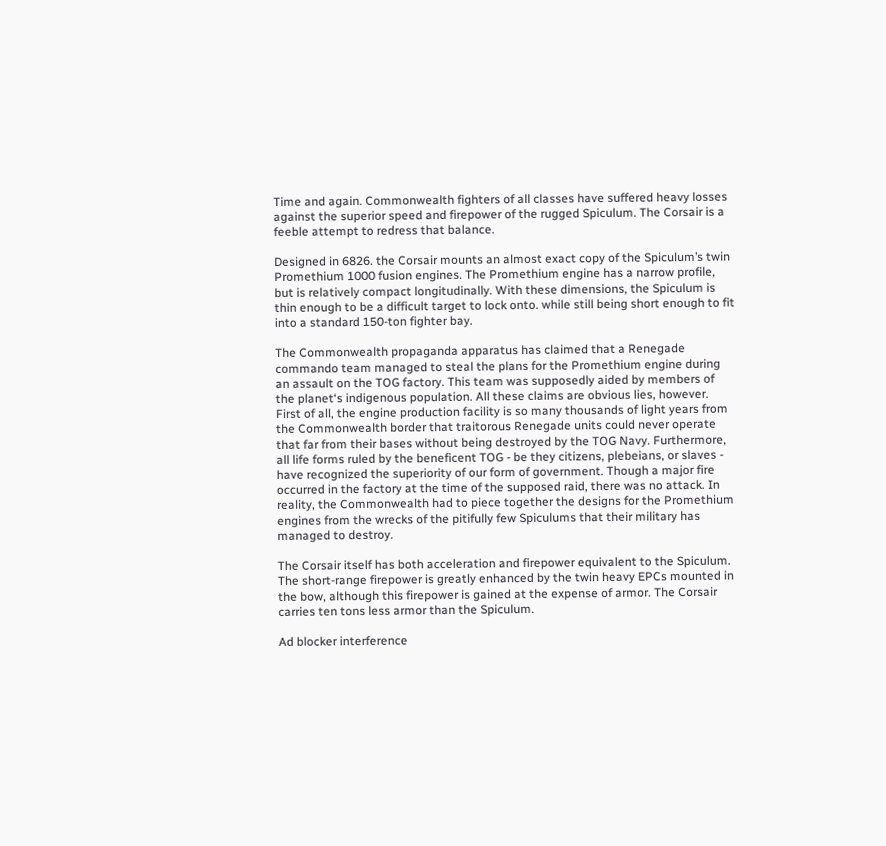Time and again. Commonwealth fighters of all classes have suffered heavy losses against the superior speed and firepower of the rugged Spiculum. The Corsair is a feeble attempt to redress that balance.

Designed in 6826. the Corsair mounts an almost exact copy of the Spiculum’s twin Promethium 1000 fusion engines. The Promethium engine has a narrow profile, but is relatively compact longitudinally. With these dimensions, the Spiculum is thin enough to be a difficult target to lock onto. while still being short enough to fit into a standard 150-ton fighter bay.

The Commonwealth propaganda apparatus has claimed that a Renegade commando team managed to steal the plans for the Promethium engine during an assault on the TOG factory. This team was supposedly aided by members of the planet‘s indigenous population. All these claims are obvious lies, however. First of all, the engine production facility is so many thousands of light years from the Commonwealth border that traitorous Renegade units could never operate that far from their bases without being destroyed by the TOG Navy. Furthermore, all life forms ruled by the beneficent TOG - be they citizens, plebeians, or slaves - have recognized the superiority of our form of government. Though a major fire occurred in the factory at the time of the supposed raid, there was no attack. In reality, the Commonwealth had to piece together the designs for the Promethium engines from the wrecks of the pitifully few Spiculums that their military has managed to destroy.

The Corsair itself has both acceleration and firepower equivalent to the Spiculum. The short-range firepower is greatly enhanced by the twin heavy EPCs mounted in the bow, although this firepower is gained at the expense of armor. The Corsair carries ten tons less armor than the Spiculum.

Ad blocker interference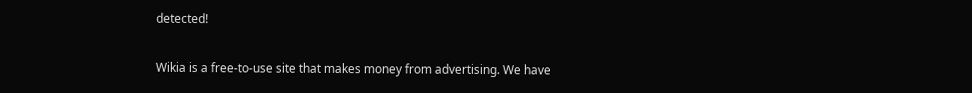detected!

Wikia is a free-to-use site that makes money from advertising. We have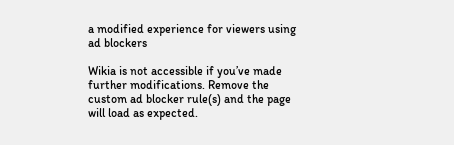a modified experience for viewers using ad blockers

Wikia is not accessible if you’ve made further modifications. Remove the custom ad blocker rule(s) and the page will load as expected.